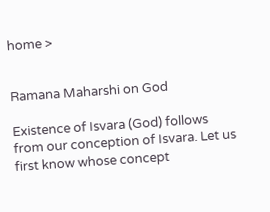home >


Ramana Maharshi on God

Existence of Isvara (God) follows from our conception of Isvara. Let us first know whose concept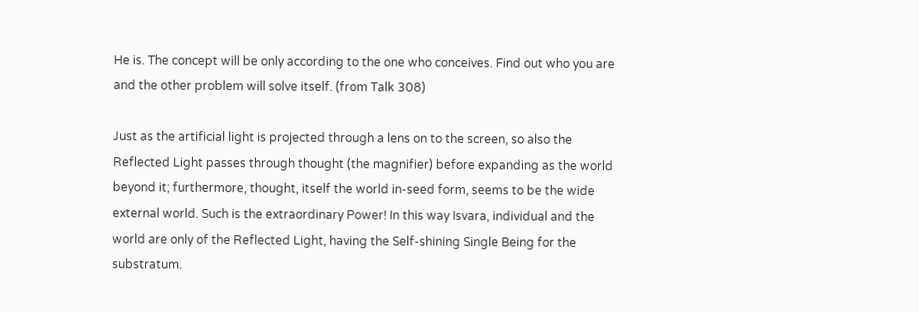He is. The concept will be only according to the one who conceives. Find out who you are and the other problem will solve itself. (from Talk 308)

Just as the artificial light is projected through a lens on to the screen, so also the Reflected Light passes through thought (the magnifier) before expanding as the world beyond it; furthermore, thought, itself the world in-seed form, seems to be the wide external world. Such is the extraordinary Power! In this way Isvara, individual and the world are only of the Reflected Light, having the Self-shining Single Being for the substratum.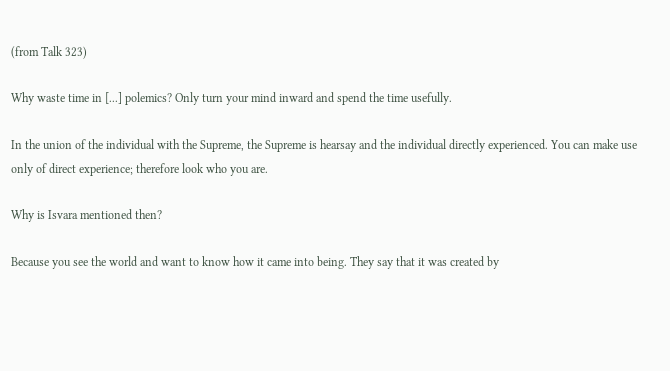(from Talk 323)

Why waste time in [...] polemics? Only turn your mind inward and spend the time usefully.

In the union of the individual with the Supreme, the Supreme is hearsay and the individual directly experienced. You can make use only of direct experience; therefore look who you are.

Why is Isvara mentioned then?

Because you see the world and want to know how it came into being. They say that it was created by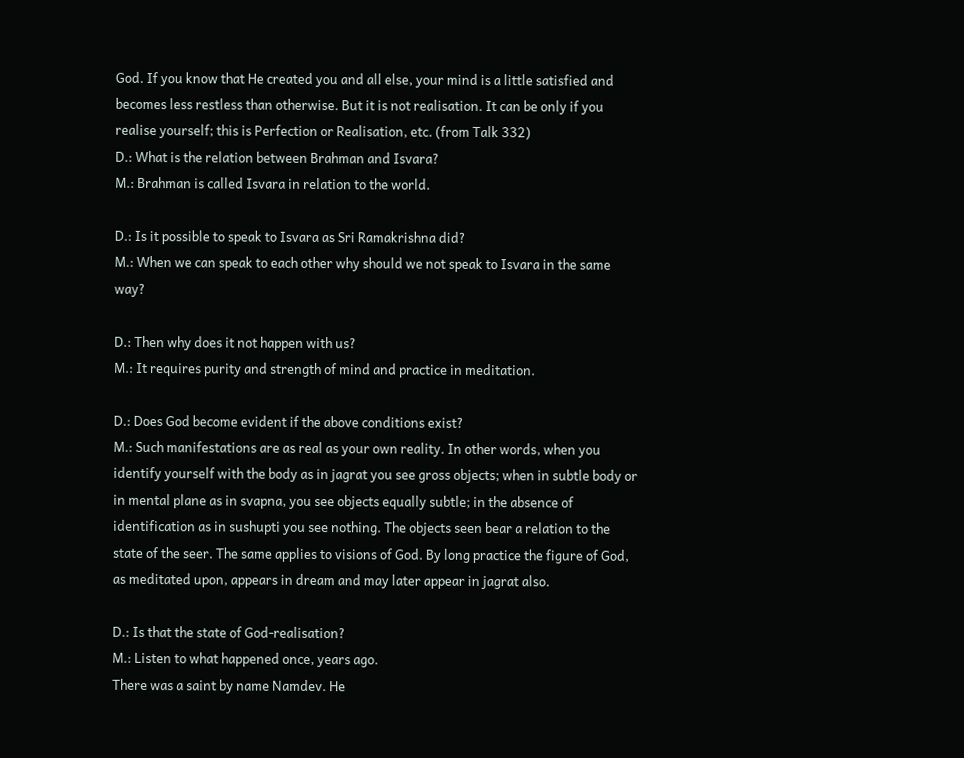God. If you know that He created you and all else, your mind is a little satisfied and becomes less restless than otherwise. But it is not realisation. It can be only if you realise yourself; this is Perfection or Realisation, etc. (from Talk 332)
D.: What is the relation between Brahman and Isvara?
M.: Brahman is called Isvara in relation to the world.

D.: Is it possible to speak to Isvara as Sri Ramakrishna did?
M.: When we can speak to each other why should we not speak to Isvara in the same way?

D.: Then why does it not happen with us?
M.: It requires purity and strength of mind and practice in meditation.

D.: Does God become evident if the above conditions exist?
M.: Such manifestations are as real as your own reality. In other words, when you identify yourself with the body as in jagrat you see gross objects; when in subtle body or in mental plane as in svapna, you see objects equally subtle; in the absence of identification as in sushupti you see nothing. The objects seen bear a relation to the state of the seer. The same applies to visions of God. By long practice the figure of God, as meditated upon, appears in dream and may later appear in jagrat also.

D.: Is that the state of God-realisation?
M.: Listen to what happened once, years ago.
There was a saint by name Namdev. He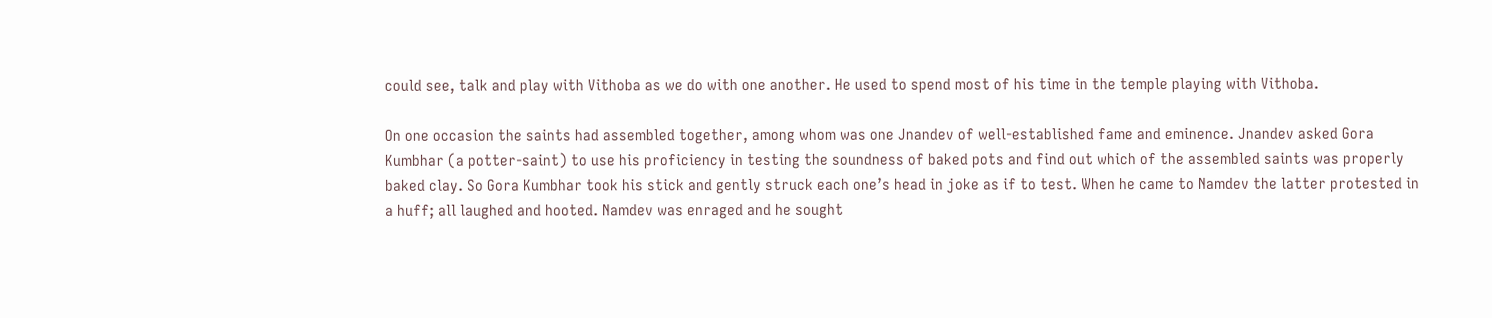could see, talk and play with Vithoba as we do with one another. He used to spend most of his time in the temple playing with Vithoba.

On one occasion the saints had assembled together, among whom was one Jnandev of well-established fame and eminence. Jnandev asked Gora Kumbhar (a potter-saint) to use his proficiency in testing the soundness of baked pots and find out which of the assembled saints was properly baked clay. So Gora Kumbhar took his stick and gently struck each one’s head in joke as if to test. When he came to Namdev the latter protested in a huff; all laughed and hooted. Namdev was enraged and he sought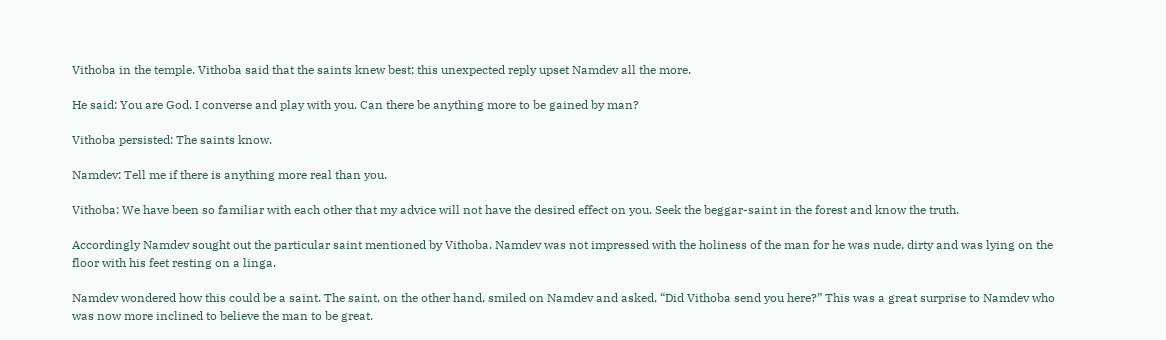Vithoba in the temple. Vithoba said that the saints knew best; this unexpected reply upset Namdev all the more.

He said: You are God. I converse and play with you. Can there be anything more to be gained by man?

Vithoba persisted: The saints know.

Namdev: Tell me if there is anything more real than you.

Vithoba: We have been so familiar with each other that my advice will not have the desired effect on you. Seek the beggar-saint in the forest and know the truth.

Accordingly Namdev sought out the particular saint mentioned by Vithoba. Namdev was not impressed with the holiness of the man for he was nude, dirty and was lying on the floor with his feet resting on a linga.

Namdev wondered how this could be a saint. The saint, on the other hand, smiled on Namdev and asked, “Did Vithoba send you here?” This was a great surprise to Namdev who was now more inclined to believe the man to be great.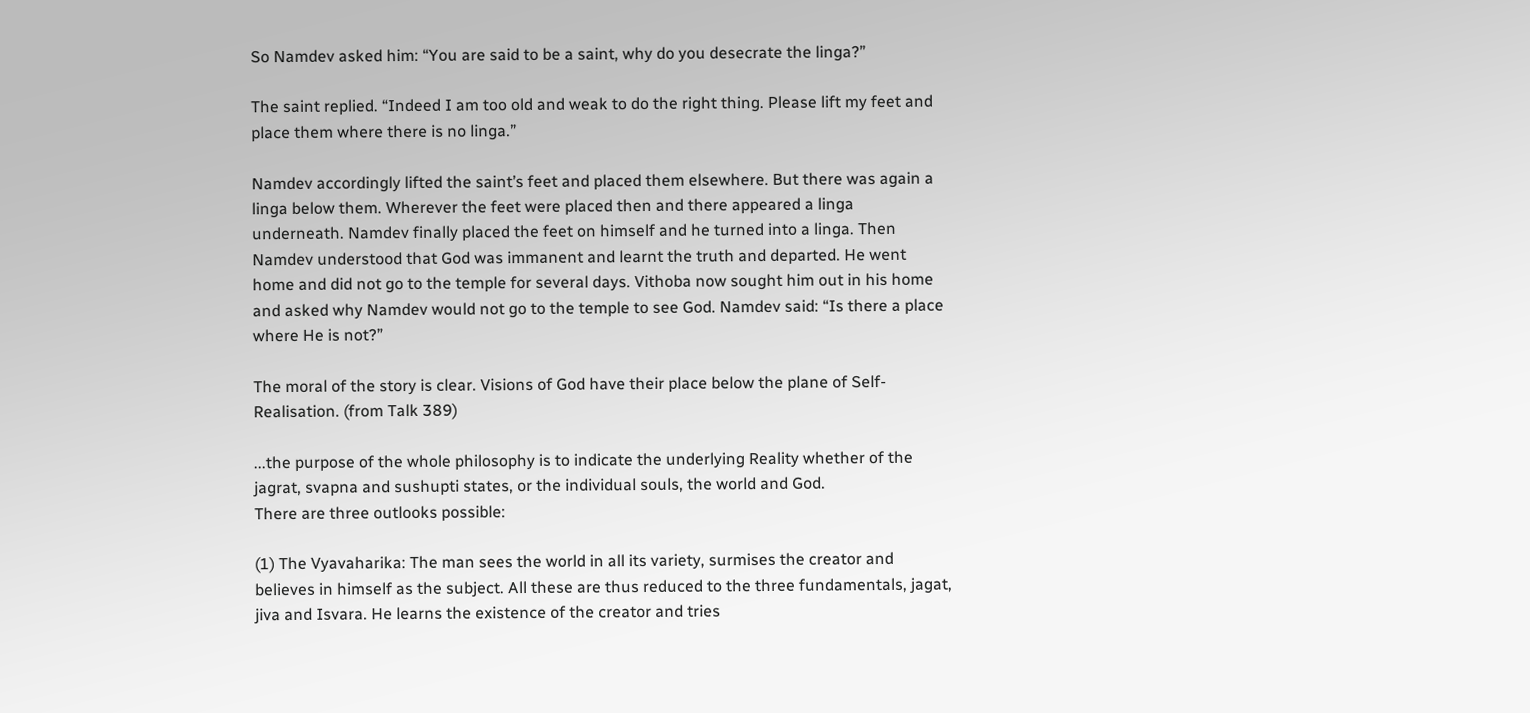So Namdev asked him: “You are said to be a saint, why do you desecrate the linga?”

The saint replied. “Indeed I am too old and weak to do the right thing. Please lift my feet and place them where there is no linga.”

Namdev accordingly lifted the saint’s feet and placed them elsewhere. But there was again a linga below them. Wherever the feet were placed then and there appeared a linga underneath. Namdev finally placed the feet on himself and he turned into a linga. Then Namdev understood that God was immanent and learnt the truth and departed. He went home and did not go to the temple for several days. Vithoba now sought him out in his home and asked why Namdev would not go to the temple to see God. Namdev said: “Is there a place where He is not?”

The moral of the story is clear. Visions of God have their place below the plane of Self-Realisation. (from Talk 389)

...the purpose of the whole philosophy is to indicate the underlying Reality whether of the jagrat, svapna and sushupti states, or the individual souls, the world and God.
There are three outlooks possible:

(1) The Vyavaharika: The man sees the world in all its variety, surmises the creator and believes in himself as the subject. All these are thus reduced to the three fundamentals, jagat, jiva and Isvara. He learns the existence of the creator and tries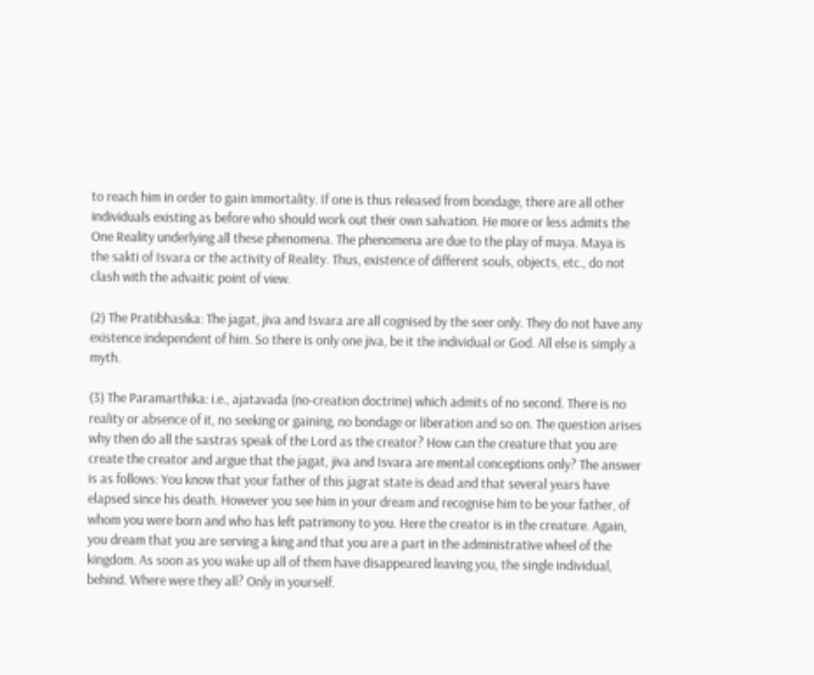to reach him in order to gain immortality. If one is thus released from bondage, there are all other individuals existing as before who should work out their own salvation. He more or less admits the One Reality underlying all these phenomena. The phenomena are due to the play of maya. Maya is the sakti of Isvara or the activity of Reality. Thus, existence of different souls, objects, etc., do not clash with the advaitic point of view.

(2) The Pratibhasika: The jagat, jiva and Isvara are all cognised by the seer only. They do not have any existence independent of him. So there is only one jiva, be it the individual or God. All else is simply a myth.

(3) The Paramarthika: i.e., ajatavada (no-creation doctrine) which admits of no second. There is no reality or absence of it, no seeking or gaining, no bondage or liberation and so on. The question arises why then do all the sastras speak of the Lord as the creator? How can the creature that you are create the creator and argue that the jagat, jiva and Isvara are mental conceptions only? The answer is as follows: You know that your father of this jagrat state is dead and that several years have elapsed since his death. However you see him in your dream and recognise him to be your father, of whom you were born and who has left patrimony to you. Here the creator is in the creature. Again, you dream that you are serving a king and that you are a part in the administrative wheel of the kingdom. As soon as you wake up all of them have disappeared leaving you, the single individual, behind. Where were they all? Only in yourself.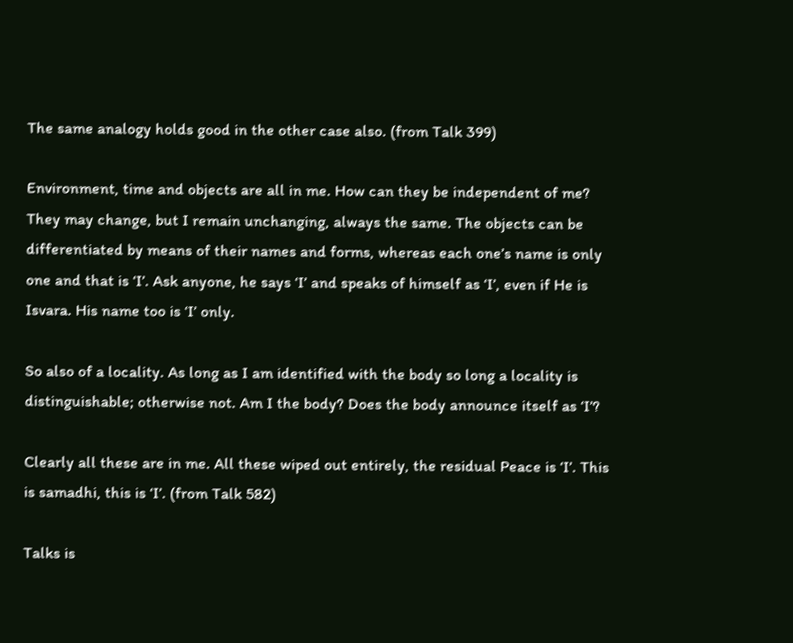The same analogy holds good in the other case also. (from Talk 399)

Environment, time and objects are all in me. How can they be independent of me? They may change, but I remain unchanging, always the same. The objects can be differentiated by means of their names and forms, whereas each one’s name is only one and that is ‘I’. Ask anyone, he says ‘I’ and speaks of himself as ‘I’, even if He is Isvara. His name too is ‘I’ only.

So also of a locality. As long as I am identified with the body so long a locality is distinguishable; otherwise not. Am I the body? Does the body announce itself as ‘I’?

Clearly all these are in me. All these wiped out entirely, the residual Peace is ‘I’. This is samadhi, this is ‘I’. (from Talk 582)

Talks is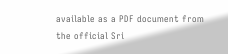available as a PDF document from the official Sri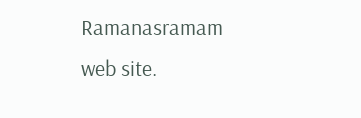Ramanasramam web site.